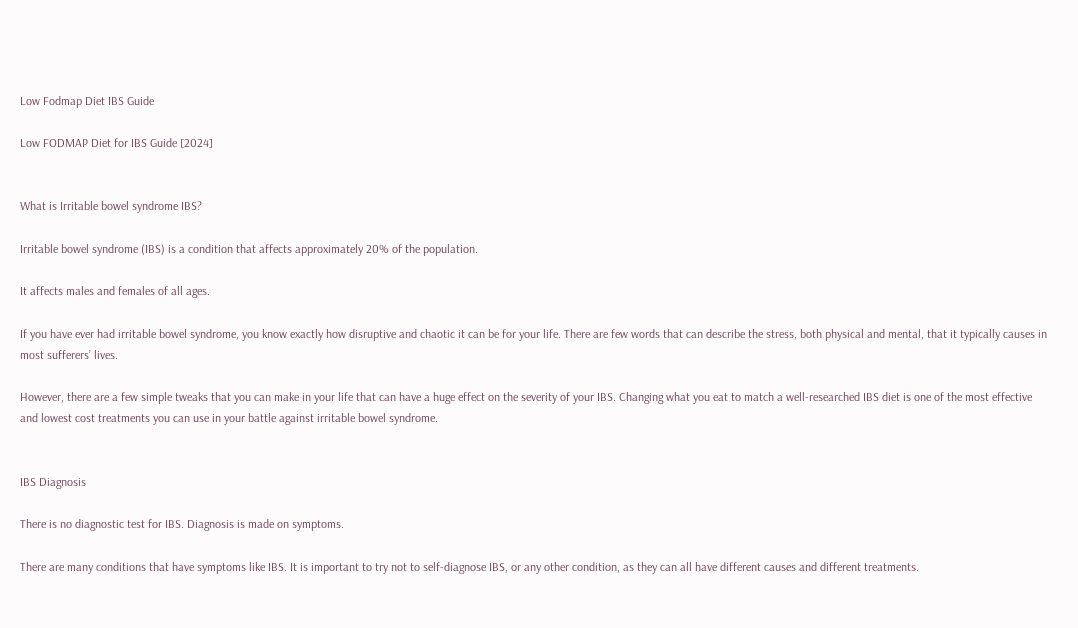Low Fodmap Diet IBS Guide

Low FODMAP Diet for IBS Guide [2024]


What is Irritable bowel syndrome IBS?

Irritable bowel syndrome (IBS) is a condition that affects approximately 20% of the population.

It affects males and females of all ages.

If you have ever had irritable bowel syndrome, you know exactly how disruptive and chaotic it can be for your life. There are few words that can describe the stress, both physical and mental, that it typically causes in most sufferers’ lives.

However, there are a few simple tweaks that you can make in your life that can have a huge effect on the severity of your IBS. Changing what you eat to match a well-researched IBS diet is one of the most effective and lowest cost treatments you can use in your battle against irritable bowel syndrome.


IBS Diagnosis

There is no diagnostic test for IBS. Diagnosis is made on symptoms.

There are many conditions that have symptoms like IBS. It is important to try not to self-diagnose IBS, or any other condition, as they can all have different causes and different treatments.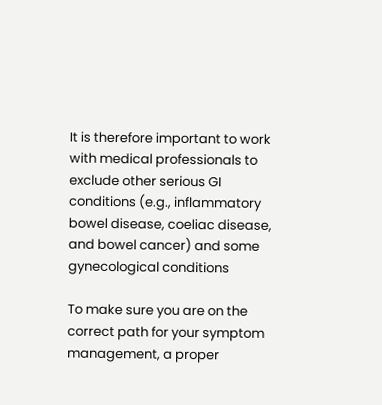It is therefore important to work with medical professionals to exclude other serious GI conditions (e.g., inflammatory bowel disease, coeliac disease, and bowel cancer) and some gynecological conditions

To make sure you are on the correct path for your symptom management, a proper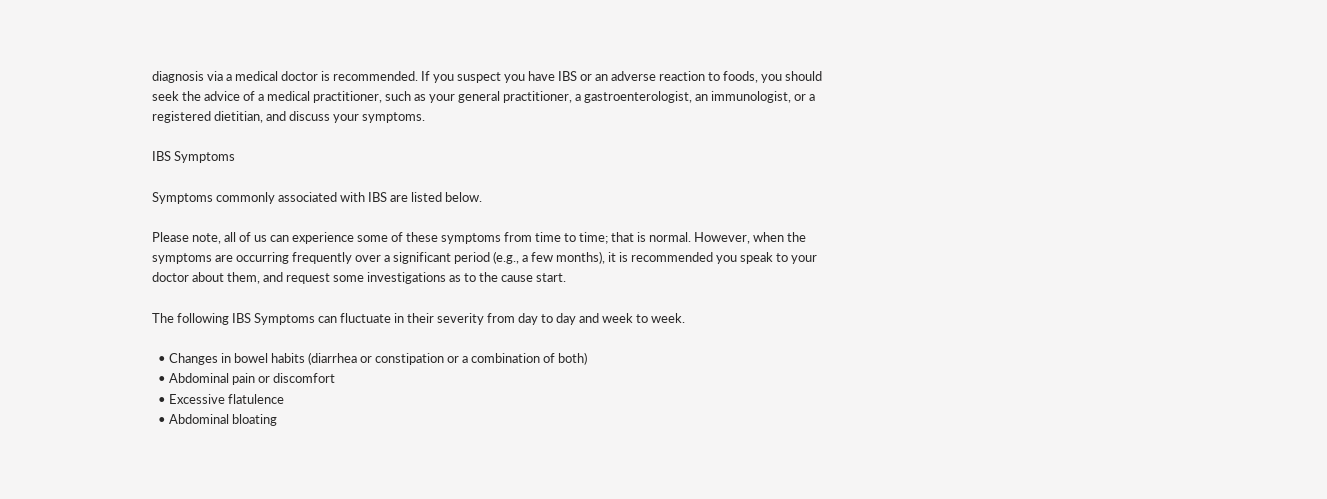diagnosis via a medical doctor is recommended. If you suspect you have IBS or an adverse reaction to foods, you should seek the advice of a medical practitioner, such as your general practitioner, a gastroenterologist, an immunologist, or a registered dietitian, and discuss your symptoms.

IBS Symptoms

Symptoms commonly associated with IBS are listed below.

Please note, all of us can experience some of these symptoms from time to time; that is normal. However, when the symptoms are occurring frequently over a significant period (e.g., a few months), it is recommended you speak to your doctor about them, and request some investigations as to the cause start.

The following IBS Symptoms can fluctuate in their severity from day to day and week to week.

  • Changes in bowel habits (diarrhea or constipation or a combination of both)
  • Abdominal pain or discomfort
  • Excessive flatulence
  • Abdominal bloating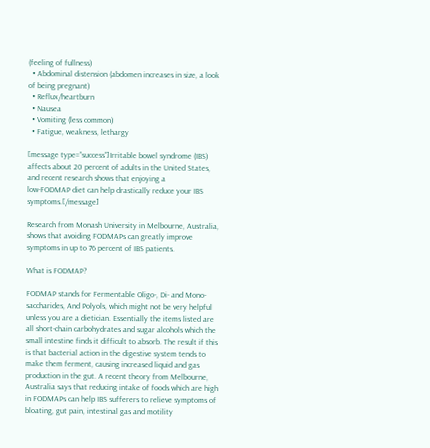(feeling of fullness)
  • Abdominal distension (abdomen increases in size, a look of being pregnant)
  • Reflux/heartburn
  • Nausea
  • Vomiting (less common)
  • Fatigue, weakness, lethargy

[message type=”success”]Irritable bowel syndrome (IBS) affects about 20 percent of adults in the United States, and recent research shows that enjoying a
low-FODMAP diet can help drastically reduce your IBS symptoms.[/message]

Research from Monash University in Melbourne, Australia, shows that avoiding FODMAPs can greatly improve symptoms in up to 76 percent of IBS patients.

What is FODMAP?

FODMAP stands for Fermentable Oligo-, Di- and Mono-saccharides, And Polyols, which might not be very helpful unless you are a dietician. Essentially the items listed are all short-chain carbohydrates and sugar alcohols which the small intestine finds it difficult to absorb. The result if this is that bacterial action in the digestive system tends to make them ferment, causing increased liquid and gas production in the gut. A recent theory from Melbourne, Australia says that reducing intake of foods which are high in FODMAPs can help IBS sufferers to relieve symptoms of bloating, gut pain, intestinal gas and motility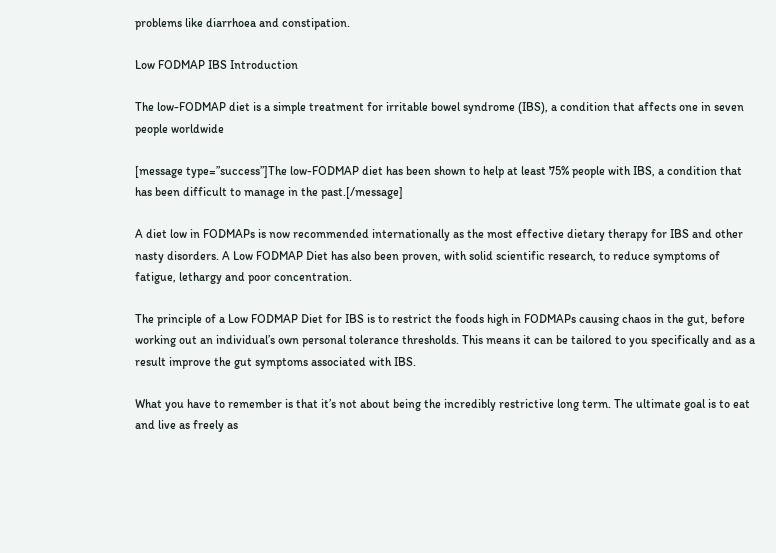problems like diarrhoea and constipation.

Low FODMAP IBS Introduction

The low-FODMAP diet is a simple treatment for irritable bowel syndrome (IBS), a condition that affects one in seven people worldwide

[message type=”success”]The low-FODMAP diet has been shown to help at least 75% people with IBS, a condition that has been difficult to manage in the past.[/message]

A diet low in FODMAPs is now recommended internationally as the most effective dietary therapy for IBS and other nasty disorders. A Low FODMAP Diet has also been proven, with solid scientific research, to reduce symptoms of fatigue, lethargy and poor concentration.

The principle of a Low FODMAP Diet for IBS is to restrict the foods high in FODMAPs causing chaos in the gut, before working out an individual’s own personal tolerance thresholds. This means it can be tailored to you specifically and as a result improve the gut symptoms associated with IBS.

What you have to remember is that it’s not about being the incredibly restrictive long term. The ultimate goal is to eat and live as freely as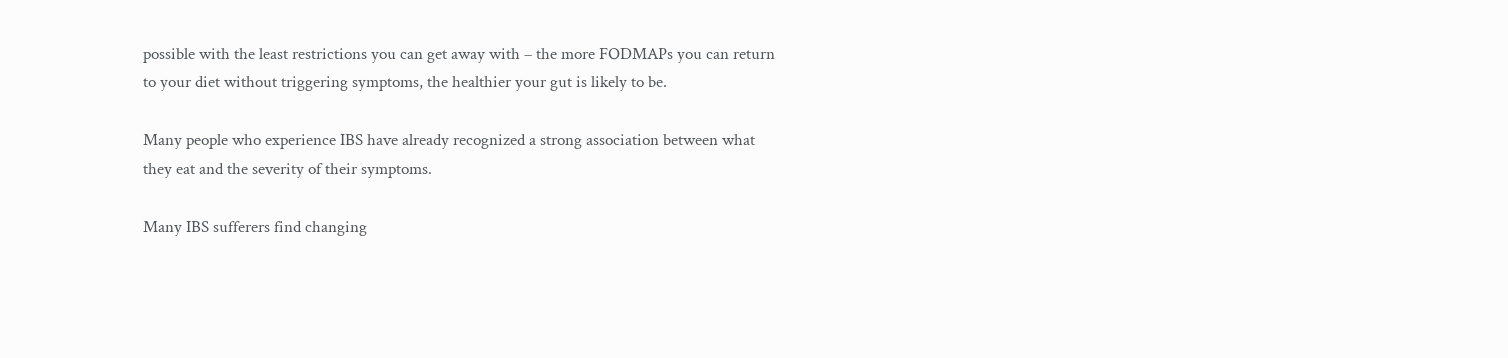possible with the least restrictions you can get away with – the more FODMAPs you can return to your diet without triggering symptoms, the healthier your gut is likely to be.

Many people who experience IBS have already recognized a strong association between what they eat and the severity of their symptoms.

Many IBS sufferers find changing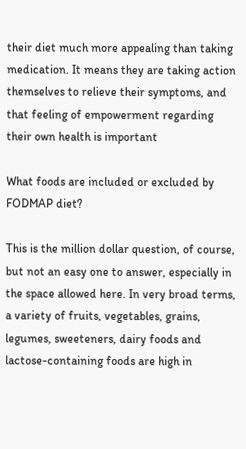their diet much more appealing than taking medication. It means they are taking action themselves to relieve their symptoms, and that feeling of empowerment regarding their own health is important

What foods are included or excluded by FODMAP diet?

This is the million dollar question, of course, but not an easy one to answer, especially in the space allowed here. In very broad terms, a variety of fruits, vegetables, grains, legumes, sweeteners, dairy foods and lactose-containing foods are high in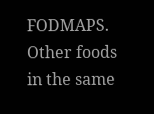FODMAPS. Other foods in the same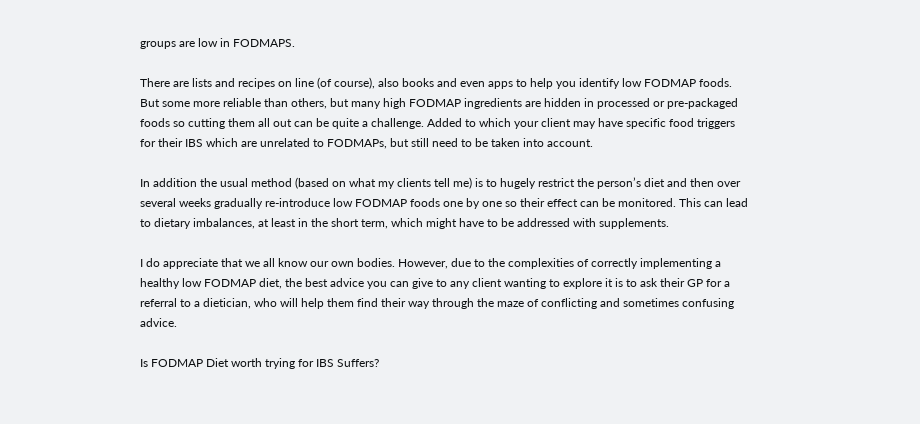groups are low in FODMAPS.

There are lists and recipes on line (of course), also books and even apps to help you identify low FODMAP foods. But some more reliable than others, but many high FODMAP ingredients are hidden in processed or pre-packaged foods so cutting them all out can be quite a challenge. Added to which your client may have specific food triggers for their IBS which are unrelated to FODMAPs, but still need to be taken into account.

In addition the usual method (based on what my clients tell me) is to hugely restrict the person’s diet and then over several weeks gradually re-introduce low FODMAP foods one by one so their effect can be monitored. This can lead to dietary imbalances, at least in the short term, which might have to be addressed with supplements.

I do appreciate that we all know our own bodies. However, due to the complexities of correctly implementing a healthy low FODMAP diet, the best advice you can give to any client wanting to explore it is to ask their GP for a referral to a dietician, who will help them find their way through the maze of conflicting and sometimes confusing advice.

Is FODMAP Diet worth trying for IBS Suffers?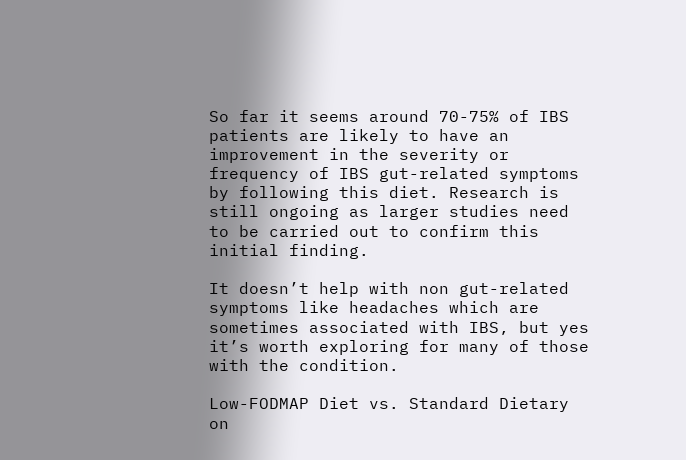So far it seems around 70-75% of IBS patients are likely to have an improvement in the severity or frequency of IBS gut-related symptoms by following this diet. Research is still ongoing as larger studies need to be carried out to confirm this initial finding.

It doesn’t help with non gut-related symptoms like headaches which are sometimes associated with IBS, but yes it’s worth exploring for many of those with the condition.

Low-FODMAP Diet vs. Standard Dietary on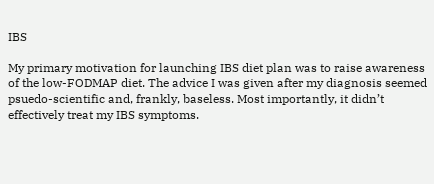IBS

My primary motivation for launching IBS diet plan was to raise awareness of the low-FODMAP diet. The advice I was given after my diagnosis seemed psuedo-scientific and, frankly, baseless. Most importantly, it didn’t effectively treat my IBS symptoms.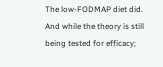The low-FODMAP diet did. And while the theory is still being tested for efficacy;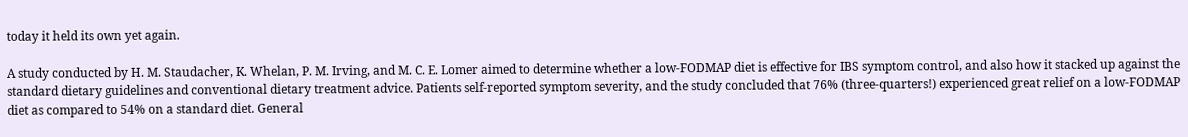today it held its own yet again.

A study conducted by H. M. Staudacher, K. Whelan, P. M. Irving, and M. C. E. Lomer aimed to determine whether a low-FODMAP diet is effective for IBS symptom control, and also how it stacked up against the standard dietary guidelines and conventional dietary treatment advice. Patients self-reported symptom severity, and the study concluded that 76% (three-quarters!) experienced great relief on a low-FODMAP diet as compared to 54% on a standard diet. General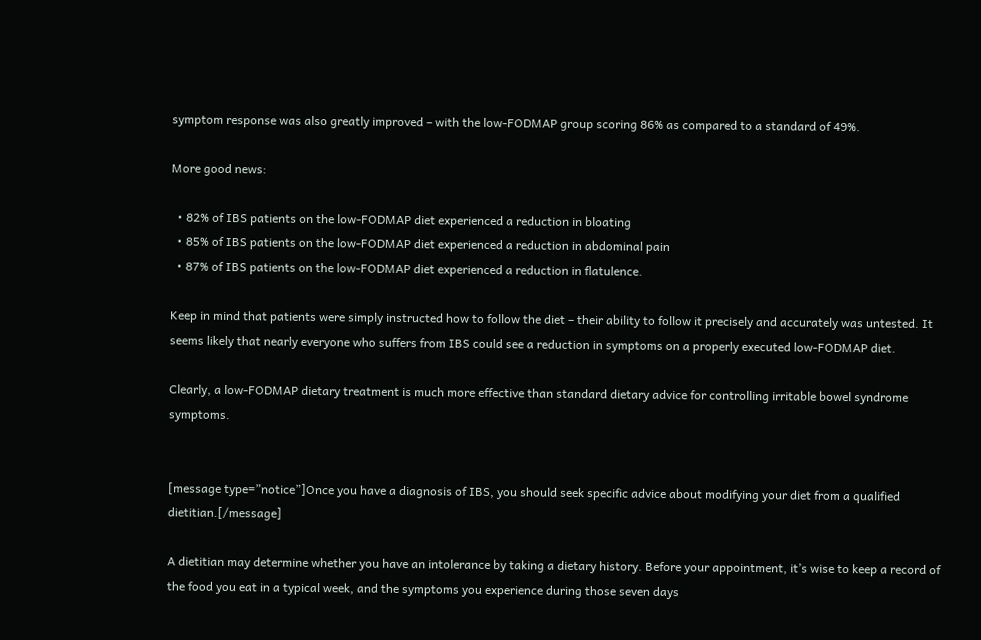symptom response was also greatly improved – with the low-FODMAP group scoring 86% as compared to a standard of 49%.

More good news:

  • 82% of IBS patients on the low-FODMAP diet experienced a reduction in bloating
  • 85% of IBS patients on the low-FODMAP diet experienced a reduction in abdominal pain
  • 87% of IBS patients on the low-FODMAP diet experienced a reduction in flatulence.

Keep in mind that patients were simply instructed how to follow the diet – their ability to follow it precisely and accurately was untested. It seems likely that nearly everyone who suffers from IBS could see a reduction in symptoms on a properly executed low-FODMAP diet.

Clearly, a low-FODMAP dietary treatment is much more effective than standard dietary advice for controlling irritable bowel syndrome symptoms.


[message type=”notice”]Once you have a diagnosis of IBS, you should seek specific advice about modifying your diet from a qualified dietitian.[/message]

A dietitian may determine whether you have an intolerance by taking a dietary history. Before your appointment, it’s wise to keep a record of the food you eat in a typical week, and the symptoms you experience during those seven days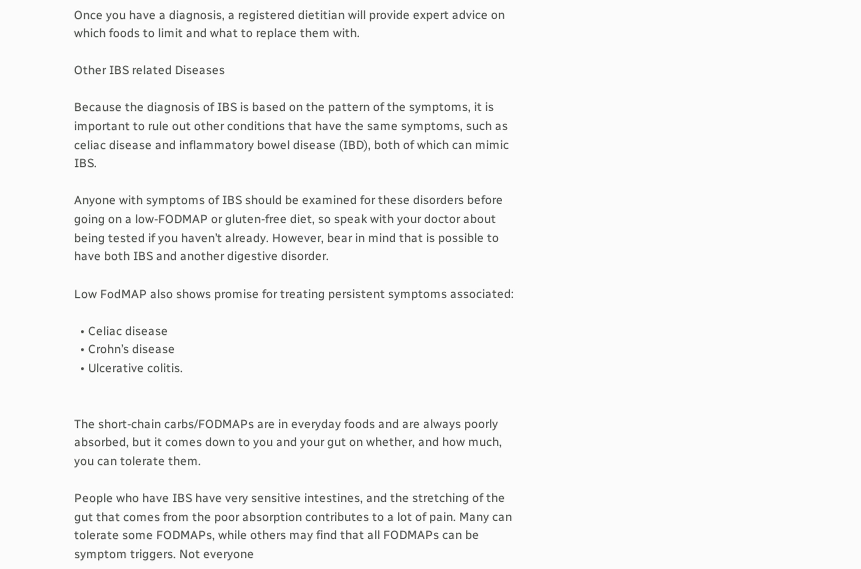Once you have a diagnosis, a registered dietitian will provide expert advice on which foods to limit and what to replace them with.

Other IBS related Diseases

Because the diagnosis of IBS is based on the pattern of the symptoms, it is important to rule out other conditions that have the same symptoms, such as celiac disease and inflammatory bowel disease (IBD), both of which can mimic IBS.

Anyone with symptoms of IBS should be examined for these disorders before going on a low-FODMAP or gluten-free diet, so speak with your doctor about being tested if you haven’t already. However, bear in mind that is possible to have both IBS and another digestive disorder.

Low FodMAP also shows promise for treating persistent symptoms associated:

  • Celiac disease
  • Crohn’s disease
  • Ulcerative colitis.


The short-chain carbs/FODMAPs are in everyday foods and are always poorly absorbed, but it comes down to you and your gut on whether, and how much, you can tolerate them.

People who have IBS have very sensitive intestines, and the stretching of the gut that comes from the poor absorption contributes to a lot of pain. Many can tolerate some FODMAPs, while others may find that all FODMAPs can be symptom triggers. Not everyone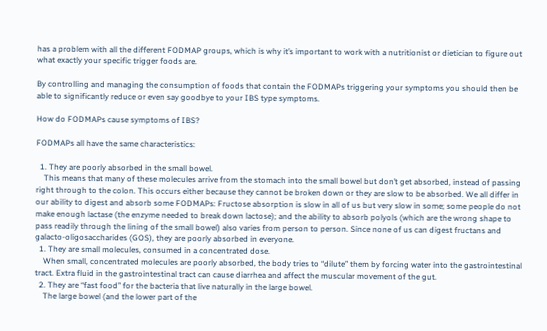has a problem with all the different FODMAP groups, which is why it’s important to work with a nutritionist or dietician to figure out what exactly your specific trigger foods are.

By controlling and managing the consumption of foods that contain the FODMAPs triggering your symptoms you should then be able to significantly reduce or even say goodbye to your IBS type symptoms.

How do FODMAPs cause symptoms of IBS?

FODMAPs all have the same characteristics:

  1. They are poorly absorbed in the small bowel.
    This means that many of these molecules arrive from the stomach into the small bowel but don’t get absorbed, instead of passing right through to the colon. This occurs either because they cannot be broken down or they are slow to be absorbed. We all differ in our ability to digest and absorb some FODMAPs: Fructose absorption is slow in all of us but very slow in some; some people do not make enough lactase (the enzyme needed to break down lactose); and the ability to absorb polyols (which are the wrong shape to pass readily through the lining of the small bowel) also varies from person to person. Since none of us can digest fructans and galacto-oligosaccharides (GOS), they are poorly absorbed in everyone.
  1. They are small molecules, consumed in a concentrated dose.
    When small, concentrated molecules are poorly absorbed, the body tries to “dilute” them by forcing water into the gastrointestinal tract. Extra fluid in the gastrointestinal tract can cause diarrhea and affect the muscular movement of the gut.
  2. They are “fast food” for the bacteria that live naturally in the large bowel.
    The large bowel (and the lower part of the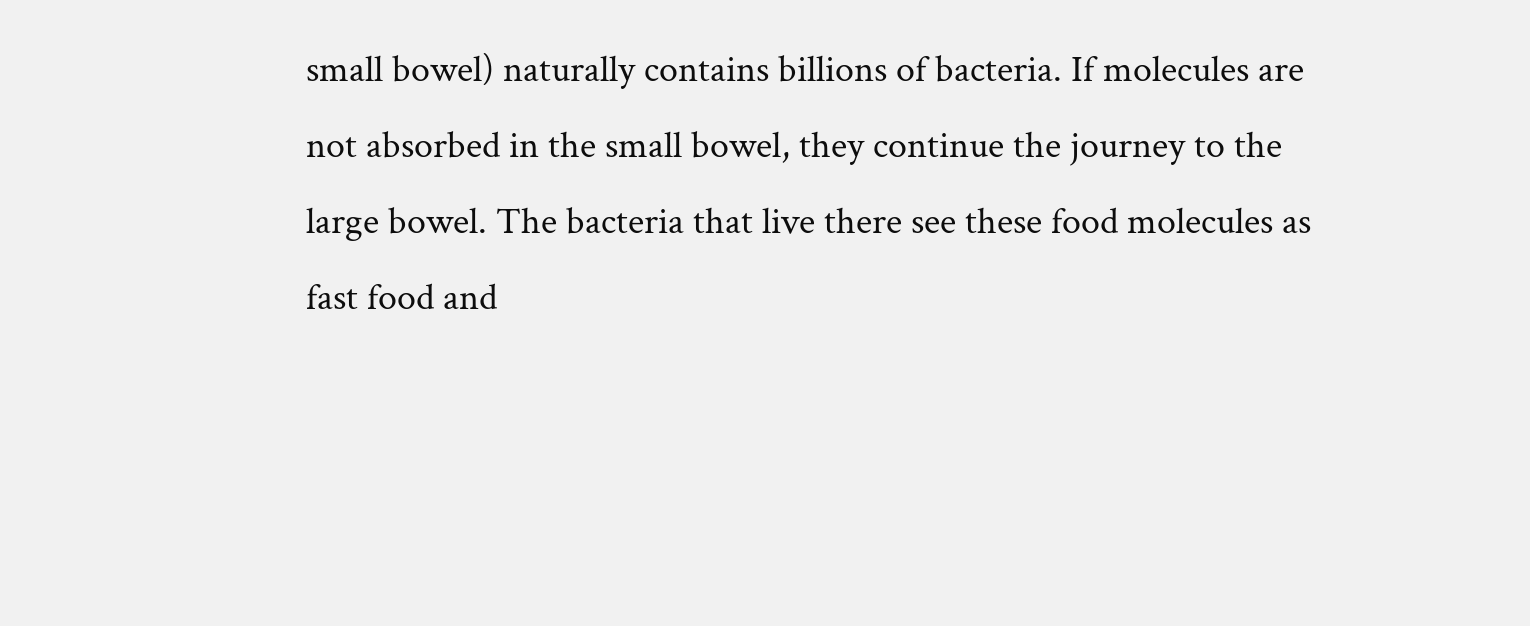small bowel) naturally contains billions of bacteria. If molecules are not absorbed in the small bowel, they continue the journey to the large bowel. The bacteria that live there see these food molecules as fast food and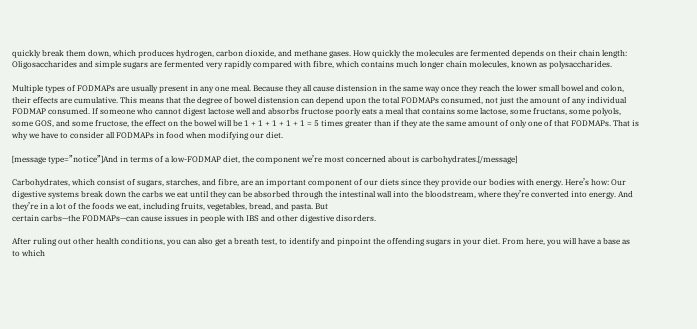quickly break them down, which produces hydrogen, carbon dioxide, and methane gases. How quickly the molecules are fermented depends on their chain length: Oligosaccharides and simple sugars are fermented very rapidly compared with fibre, which contains much longer chain molecules, known as polysaccharides.

Multiple types of FODMAPs are usually present in any one meal. Because they all cause distension in the same way once they reach the lower small bowel and colon, their effects are cumulative. This means that the degree of bowel distension can depend upon the total FODMAPs consumed, not just the amount of any individual FODMAP consumed. If someone who cannot digest lactose well and absorbs fructose poorly eats a meal that contains some lactose, some fructans, some polyols, some GOS, and some fructose, the effect on the bowel will be 1 + 1 + 1 + 1 + 1 = 5 times greater than if they ate the same amount of only one of that FODMAPs. That is why we have to consider all FODMAPs in food when modifying our diet.

[message type=”notice”]And in terms of a low-FODMAP diet, the component we’re most concerned about is carbohydrates.[/message]

Carbohydrates, which consist of sugars, starches, and fibre, are an important component of our diets since they provide our bodies with energy. Here’s how: Our digestive systems break down the carbs we eat until they can be absorbed through the intestinal wall into the bloodstream, where they’re converted into energy. And they’re in a lot of the foods we eat, including fruits, vegetables, bread, and pasta. But
certain carbs—the FODMAPs—can cause issues in people with IBS and other digestive disorders.

After ruling out other health conditions, you can also get a breath test, to identify and pinpoint the offending sugars in your diet. From here, you will have a base as to which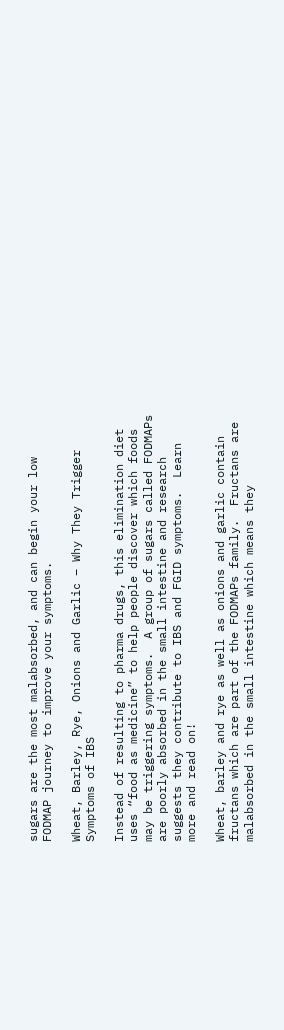sugars are the most malabsorbed, and can begin your low FODMAP journey to improve your symptoms.

Wheat, Barley, Rye, Onions and Garlic – Why They Trigger Symptoms of IBS

Instead of resulting to pharma drugs, this elimination diet uses “food as medicine” to help people discover which foods may be triggering symptoms.  A group of sugars called FODMAPs are poorly absorbed in the small intestine and research suggests they contribute to IBS and FGID symptoms.  Learn more and read on!

Wheat, barley and rye as well as onions and garlic contain fructans which are part of the FODMAPs family.  Fructans are malabsorbed in the small intestine which means they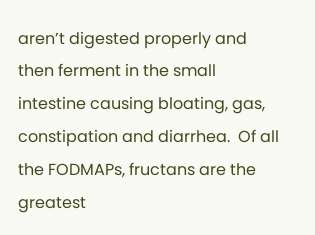aren’t digested properly and then ferment in the small intestine causing bloating, gas, constipation and diarrhea.  Of all the FODMAPs, fructans are the greatest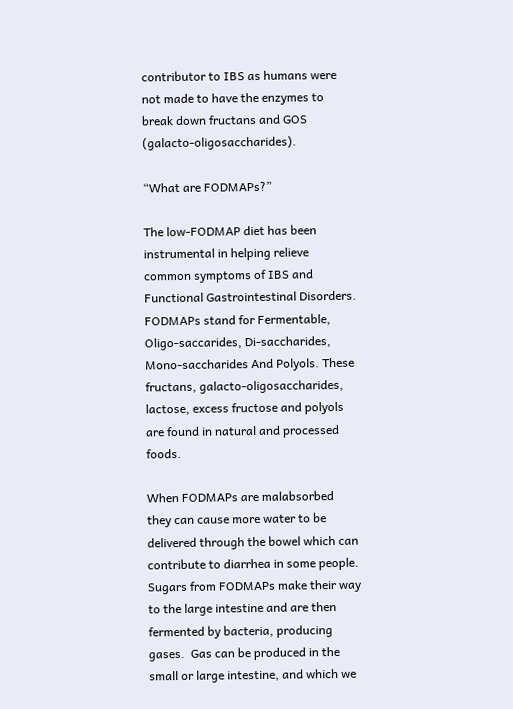contributor to IBS as humans were not made to have the enzymes to break down fructans and GOS (galacto-oligosaccharides).

“What are FODMAPs?”

The low-FODMAP diet has been instrumental in helping relieve common symptoms of IBS and Functional Gastrointestinal Disorders.  FODMAPs stand for Fermentable, Oligo-saccarides, Di-saccharides, Mono-saccharides And Polyols. These fructans, galacto-oligosaccharides, lactose, excess fructose and polyols are found in natural and processed foods.

When FODMAPs are malabsorbed they can cause more water to be delivered through the bowel which can contribute to diarrhea in some people.  Sugars from FODMAPs make their way to the large intestine and are then fermented by bacteria, producing gases.  Gas can be produced in the small or large intestine, and which we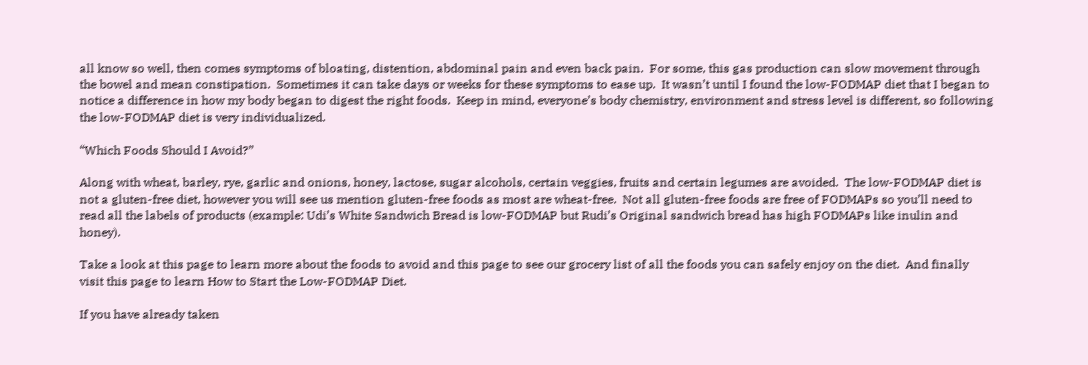all know so well, then comes symptoms of bloating, distention, abdominal pain and even back pain.  For some, this gas production can slow movement through the bowel and mean constipation.  Sometimes it can take days or weeks for these symptoms to ease up.  It wasn’t until I found the low-FODMAP diet that I began to notice a difference in how my body began to digest the right foods.  Keep in mind, everyone’s body chemistry, environment and stress level is different, so following the low-FODMAP diet is very individualized.

“Which Foods Should I Avoid?”

Along with wheat, barley, rye, garlic and onions, honey, lactose, sugar alcohols, certain veggies, fruits and certain legumes are avoided.  The low-FODMAP diet is not a gluten-free diet, however you will see us mention gluten-free foods as most are wheat-free.  Not all gluten-free foods are free of FODMAPs so you’ll need to read all the labels of products (example: Udi’s White Sandwich Bread is low-FODMAP but Rudi’s Original sandwich bread has high FODMAPs like inulin and honey).

Take a look at this page to learn more about the foods to avoid and this page to see our grocery list of all the foods you can safely enjoy on the diet.  And finally visit this page to learn How to Start the Low-FODMAP Diet.

If you have already taken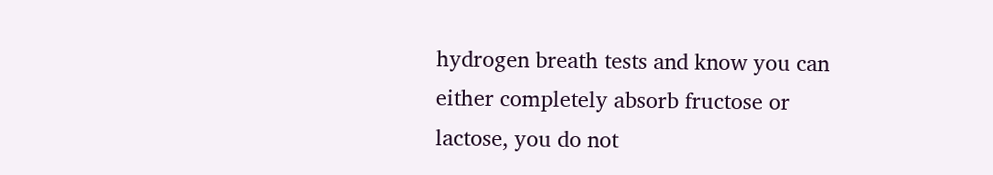hydrogen breath tests and know you can either completely absorb fructose or lactose, you do not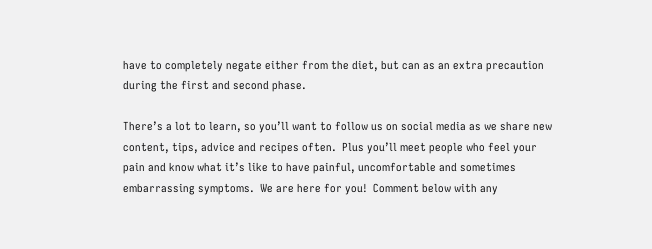have to completely negate either from the diet, but can as an extra precaution during the first and second phase.

There’s a lot to learn, so you’ll want to follow us on social media as we share new content, tips, advice and recipes often.  Plus you’ll meet people who feel your pain and know what it’s like to have painful, uncomfortable and sometimes embarrassing symptoms.  We are here for you!  Comment below with any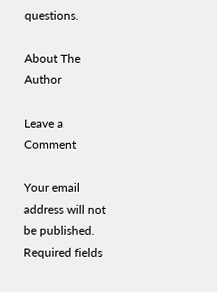questions.

About The Author

Leave a Comment

Your email address will not be published. Required fields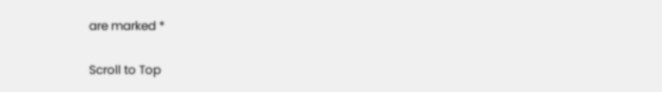are marked *

Scroll to Top